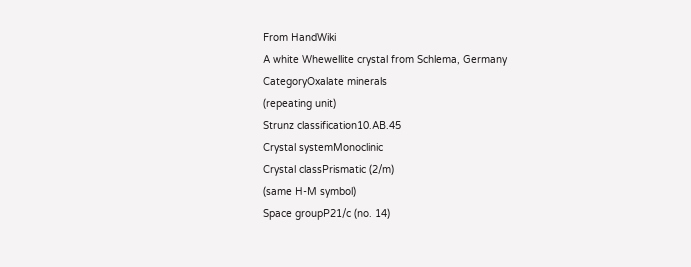From HandWiki
A white Whewellite crystal from Schlema, Germany
CategoryOxalate minerals
(repeating unit)
Strunz classification10.AB.45
Crystal systemMonoclinic
Crystal classPrismatic (2/m)
(same H-M symbol)
Space groupP21/c (no. 14)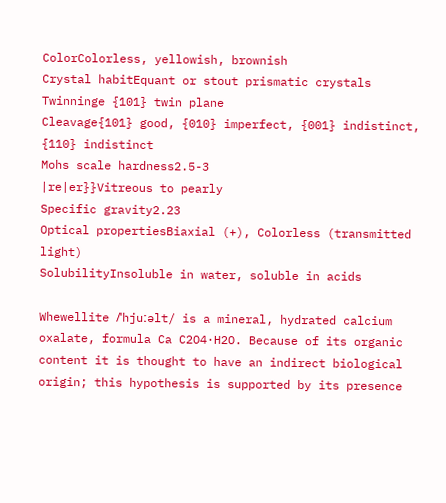ColorColorless, yellowish, brownish
Crystal habitEquant or stout prismatic crystals
Twinninge {101} twin plane
Cleavage{101} good, {010} imperfect, {001} indistinct, {110} indistinct
Mohs scale hardness2.5-3
|re|er}}Vitreous to pearly
Specific gravity2.23
Optical propertiesBiaxial (+), Colorless (transmitted light)
SolubilityInsoluble in water, soluble in acids

Whewellite /ˈhjuːəlt/ is a mineral, hydrated calcium oxalate, formula Ca C2O4·H2O. Because of its organic content it is thought to have an indirect biological origin; this hypothesis is supported by its presence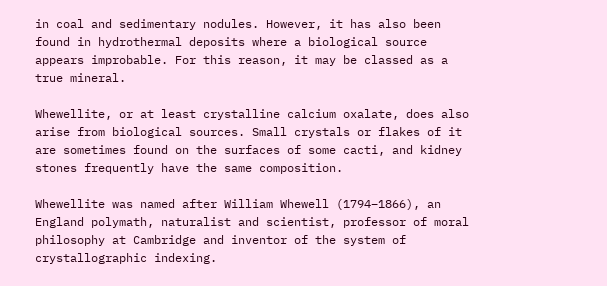in coal and sedimentary nodules. However, it has also been found in hydrothermal deposits where a biological source appears improbable. For this reason, it may be classed as a true mineral.

Whewellite, or at least crystalline calcium oxalate, does also arise from biological sources. Small crystals or flakes of it are sometimes found on the surfaces of some cacti, and kidney stones frequently have the same composition.

Whewellite was named after William Whewell (1794–1866), an England polymath, naturalist and scientist, professor of moral philosophy at Cambridge and inventor of the system of crystallographic indexing.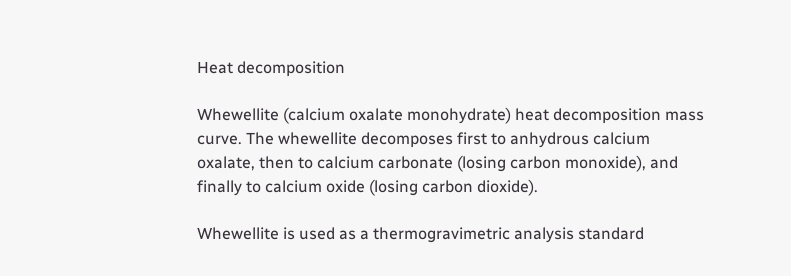Heat decomposition

Whewellite (calcium oxalate monohydrate) heat decomposition mass curve. The whewellite decomposes first to anhydrous calcium oxalate, then to calcium carbonate (losing carbon monoxide), and finally to calcium oxide (losing carbon dioxide).

Whewellite is used as a thermogravimetric analysis standard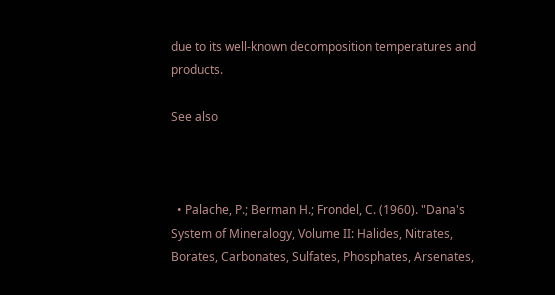due to its well-known decomposition temperatures and products.

See also



  • Palache, P.; Berman H.; Frondel, C. (1960). "Dana's System of Mineralogy, Volume II: Halides, Nitrates, Borates, Carbonates, Sulfates, Phosphates, Arsenates,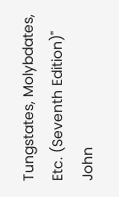Tungstates, Molybdates, Etc. (Seventh Edition)" John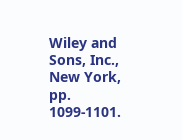Wiley and Sons, Inc., New York, pp. 1099-1101.